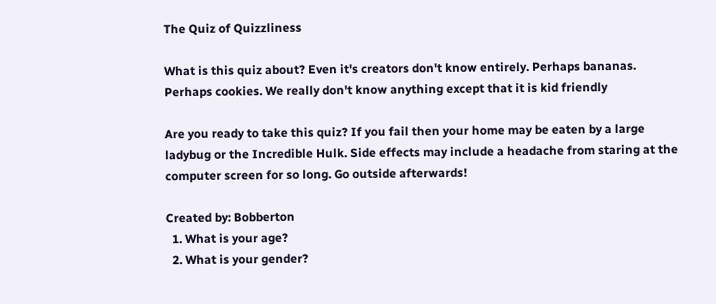The Quiz of Quizzliness

What is this quiz about? Even it's creators don't know entirely. Perhaps bananas. Perhaps cookies. We really don't know anything except that it is kid friendly

Are you ready to take this quiz? If you fail then your home may be eaten by a large ladybug or the Incredible Hulk. Side effects may include a headache from staring at the computer screen for so long. Go outside afterwards!

Created by: Bobberton
  1. What is your age?
  2. What is your gender?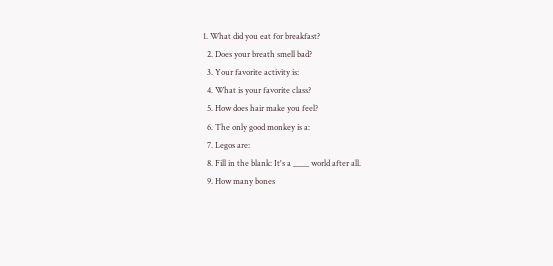1. What did you eat for breakfast?
  2. Does your breath smell bad?
  3. Your favorite activity is:
  4. What is your favorite class?
  5. How does hair make you feel?
  6. The only good monkey is a:
  7. Legos are:
  8. Fill in the blank: It's a ____ world after all.
  9. How many bones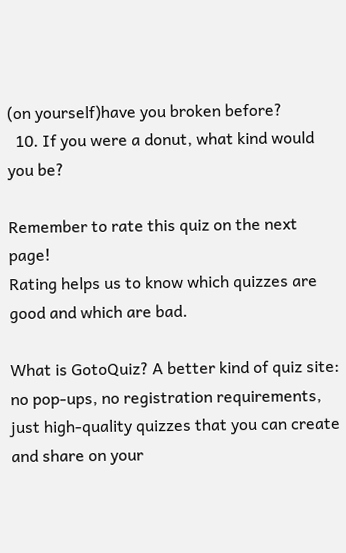(on yourself)have you broken before?
  10. If you were a donut, what kind would you be?

Remember to rate this quiz on the next page!
Rating helps us to know which quizzes are good and which are bad.

What is GotoQuiz? A better kind of quiz site: no pop-ups, no registration requirements, just high-quality quizzes that you can create and share on your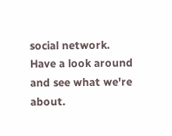social network. Have a look around and see what we're about.